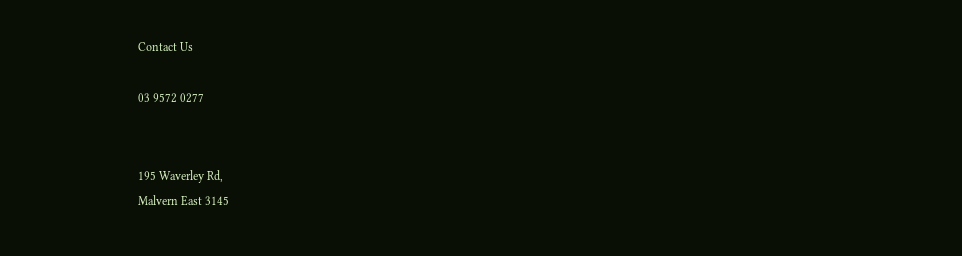Contact Us

03 9572 0277


195 Waverley Rd,
Malvern East 3145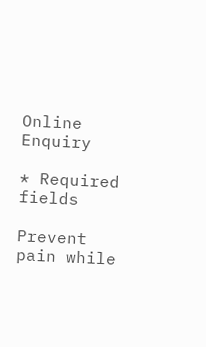Online Enquiry

* Required fields

Prevent pain while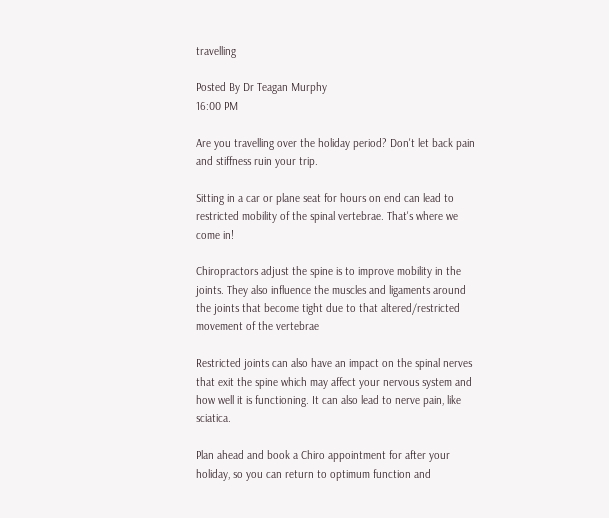travelling

Posted By Dr Teagan Murphy
16:00 PM

Are you travelling over the holiday period? Don't let back pain and stiffness ruin your trip.

Sitting in a car or plane seat for hours on end can lead to restricted mobility of the spinal vertebrae. That's where we come in!

Chiropractors adjust the spine is to improve mobility in the joints. They also influence the muscles and ligaments around the joints that become tight due to that altered/restricted movement of the vertebrae

Restricted joints can also have an impact on the spinal nerves that exit the spine which may affect your nervous system and how well it is functioning. It can also lead to nerve pain, like sciatica.

Plan ahead and book a Chiro appointment for after your holiday, so you can return to optimum function and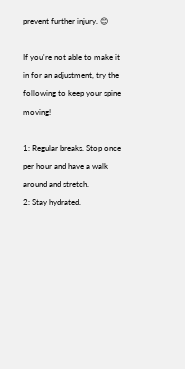prevent further injury. 😊

If you're not able to make it in for an adjustment, try the following to keep your spine moving!

1: Regular breaks. Stop once per hour and have a walk around and stretch.
2: Stay hydrated.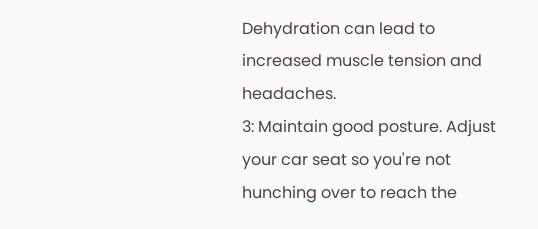Dehydration can lead to increased muscle tension and headaches.
3: Maintain good posture. Adjust your car seat so you're not hunching over to reach the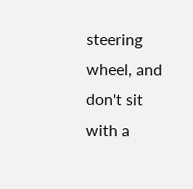steering wheel, and don't sit with a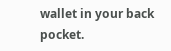wallet in your back pocket.